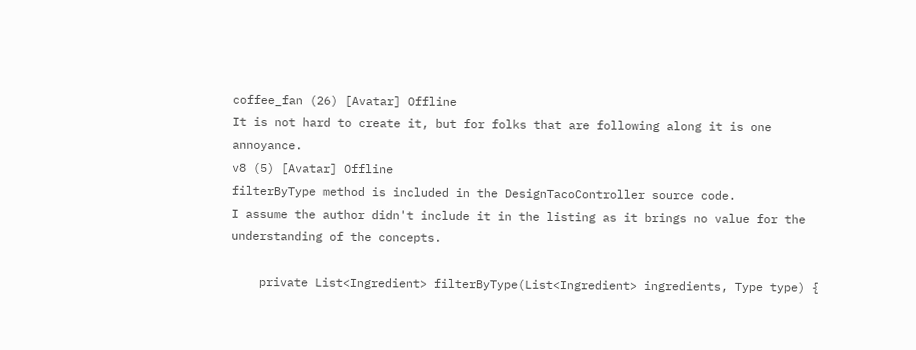coffee_fan (26) [Avatar] Offline
It is not hard to create it, but for folks that are following along it is one annoyance.
v8 (5) [Avatar] Offline
filterByType method is included in the DesignTacoController source code.
I assume the author didn't include it in the listing as it brings no value for the understanding of the concepts.

    private List<Ingredient> filterByType(List<Ingredient> ingredients, Type type) {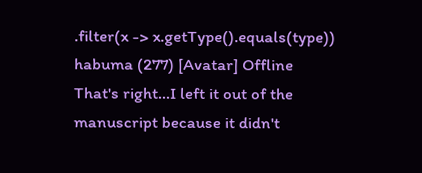.filter(x -> x.getType().equals(type))
habuma (277) [Avatar] Offline
That's right...I left it out of the manuscript because it didn't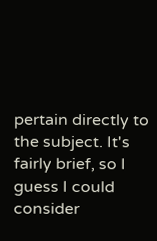pertain directly to the subject. It's fairly brief, so I guess I could consider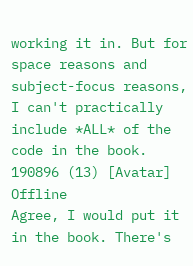working it in. But for space reasons and subject-focus reasons, I can't practically include *ALL* of the code in the book.
190896 (13) [Avatar] Offline
Agree, I would put it in the book. There's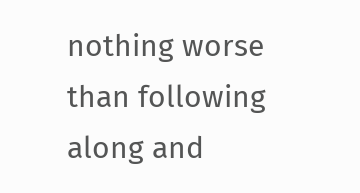nothing worse than following along and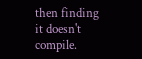then finding it doesn't compile.